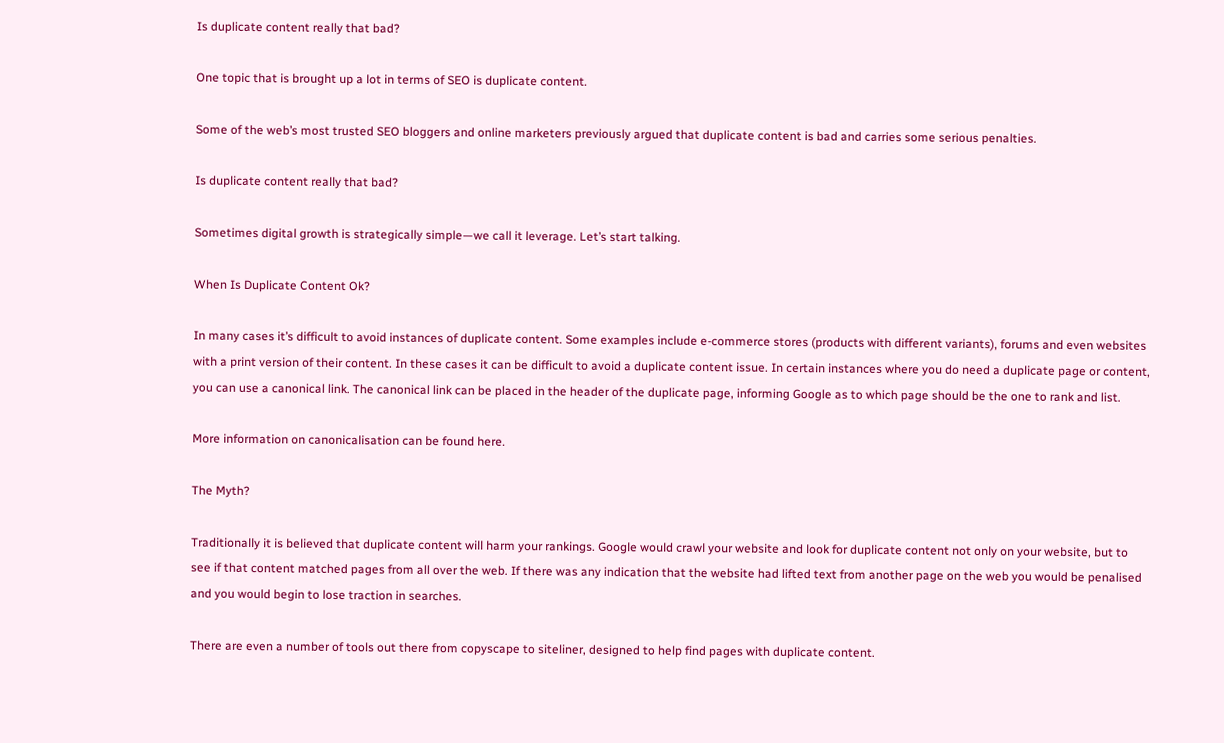Is duplicate content really that bad?

One topic that is brought up a lot in terms of SEO is duplicate content.

Some of the web’s most trusted SEO bloggers and online marketers previously argued that duplicate content is bad and carries some serious penalties.

Is duplicate content really that bad?

Sometimes digital growth is strategically simple—we call it leverage. Let’s start talking.

When Is Duplicate Content Ok?

In many cases it’s difficult to avoid instances of duplicate content. Some examples include e-commerce stores (products with different variants), forums and even websites with a print version of their content. In these cases it can be difficult to avoid a duplicate content issue. In certain instances where you do need a duplicate page or content, you can use a canonical link. The canonical link can be placed in the header of the duplicate page, informing Google as to which page should be the one to rank and list.

More information on canonicalisation can be found here.

The Myth?

Traditionally it is believed that duplicate content will harm your rankings. Google would crawl your website and look for duplicate content not only on your website, but to see if that content matched pages from all over the web. If there was any indication that the website had lifted text from another page on the web you would be penalised and you would begin to lose traction in searches.

There are even a number of tools out there from copyscape to siteliner, designed to help find pages with duplicate content.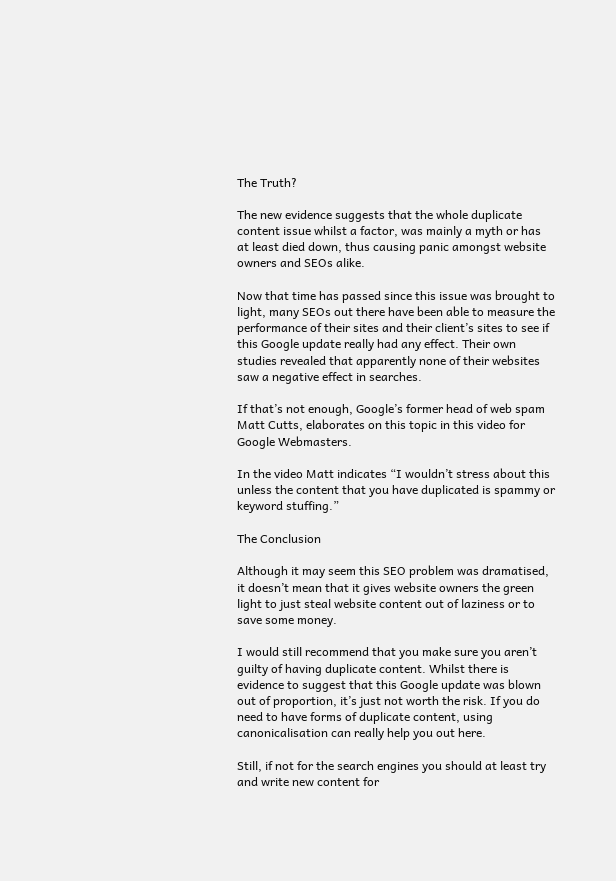The Truth?

The new evidence suggests that the whole duplicate content issue whilst a factor, was mainly a myth or has at least died down, thus causing panic amongst website owners and SEOs alike.

Now that time has passed since this issue was brought to light, many SEOs out there have been able to measure the performance of their sites and their client’s sites to see if this Google update really had any effect. Their own studies revealed that apparently none of their websites saw a negative effect in searches.

If that’s not enough, Google’s former head of web spam Matt Cutts, elaborates on this topic in this video for Google Webmasters.

In the video Matt indicates “I wouldn’t stress about this unless the content that you have duplicated is spammy or keyword stuffing.”

The Conclusion

Although it may seem this SEO problem was dramatised, it doesn’t mean that it gives website owners the green light to just steal website content out of laziness or to save some money.

I would still recommend that you make sure you aren’t guilty of having duplicate content. Whilst there is evidence to suggest that this Google update was blown out of proportion, it’s just not worth the risk. If you do need to have forms of duplicate content, using canonicalisation can really help you out here.

Still, if not for the search engines you should at least try and write new content for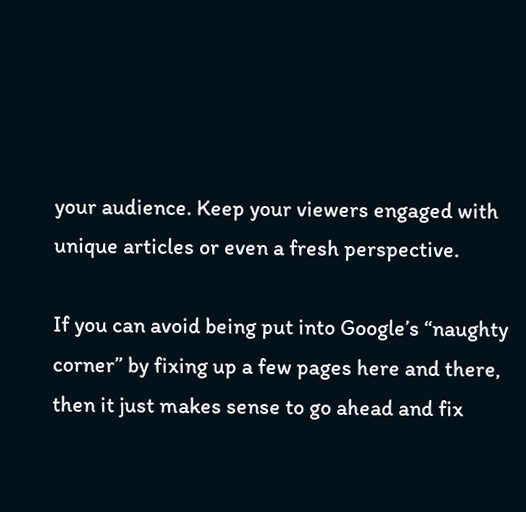your audience. Keep your viewers engaged with unique articles or even a fresh perspective.

If you can avoid being put into Google’s “naughty corner” by fixing up a few pages here and there, then it just makes sense to go ahead and fix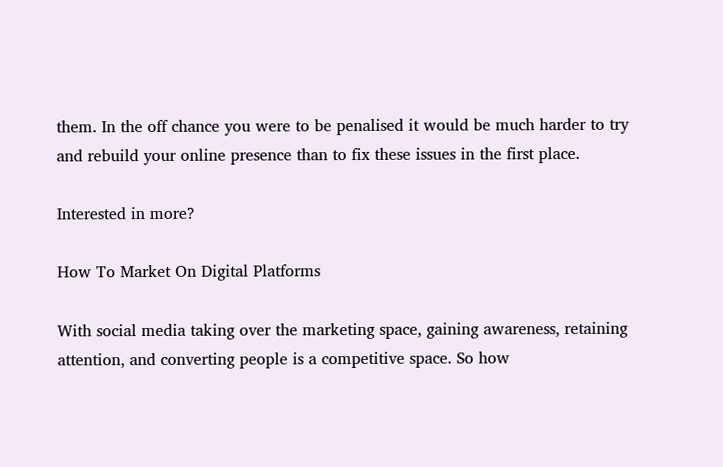them. In the off chance you were to be penalised it would be much harder to try and rebuild your online presence than to fix these issues in the first place.

Interested in more?

How To Market On Digital Platforms

With social media taking over the marketing space, gaining awareness, retaining attention, and converting people is a competitive space. So how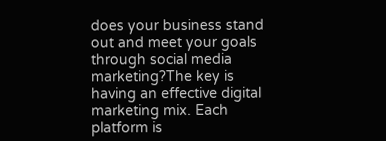does your business stand out and meet your goals through social media marketing?The key is having an effective digital marketing mix. Each platform is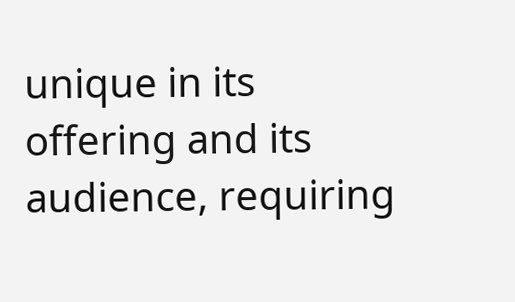unique in its offering and its audience, requiring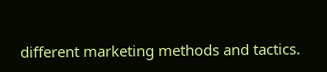different marketing methods and tactics.